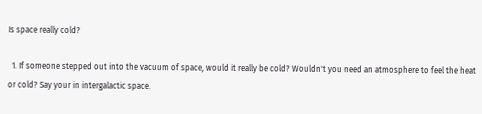Is space really cold?

  1. If someone stepped out into the vacuum of space, would it really be cold? Wouldn't you need an atmosphere to feel the heat or cold? Say your in intergalactic space.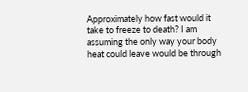Approximately how fast would it take to freeze to death? I am assuming the only way your body heat could leave would be through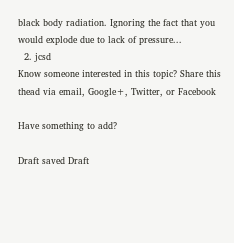black body radiation. Ignoring the fact that you would explode due to lack of pressure...
  2. jcsd
Know someone interested in this topic? Share this thead via email, Google+, Twitter, or Facebook

Have something to add?

Draft saved Draft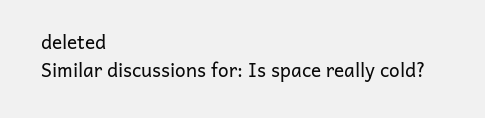deleted
Similar discussions for: Is space really cold?